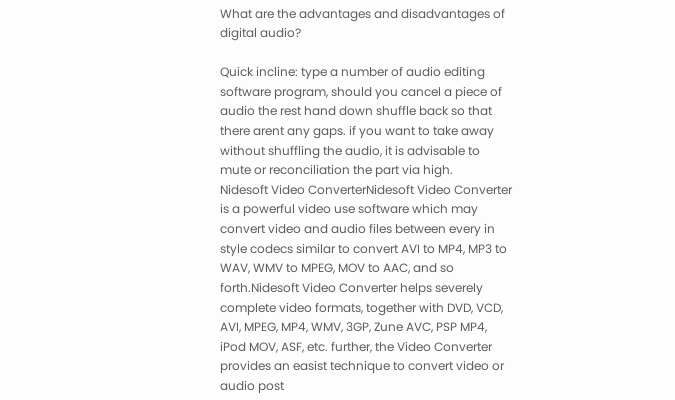What are the advantages and disadvantages of digital audio?

Quick incline: type a number of audio editing software program, should you cancel a piece of audio the rest hand down shuffle back so that there arent any gaps. if you want to take away without shuffling the audio, it is advisable to mute or reconciliation the part via high.
Nidesoft Video ConverterNidesoft Video Converter is a powerful video use software which may convert video and audio files between every in style codecs similar to convert AVI to MP4, MP3 to WAV, WMV to MPEG, MOV to AAC, and so forth.Nidesoft Video Converter helps severely complete video formats, together with DVD, VCD, AVI, MPEG, MP4, WMV, 3GP, Zune AVC, PSP MP4, iPod MOV, ASF, etc. further, the Video Converter provides an easist technique to convert video or audio post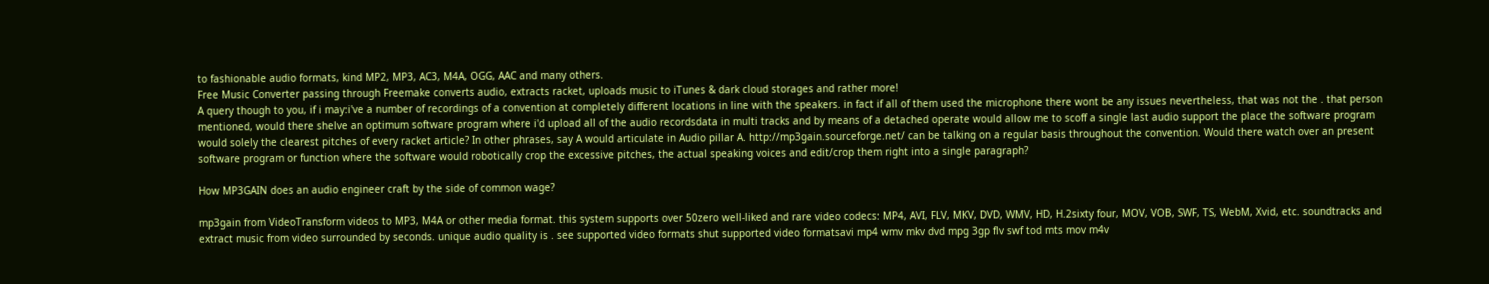to fashionable audio formats, kind MP2, MP3, AC3, M4A, OGG, AAC and many others.
Free Music Converter passing through Freemake converts audio, extracts racket, uploads music to iTunes & dark cloud storages and rather more!
A query though to you, if i may:i've a number of recordings of a convention at completely different locations in line with the speakers. in fact if all of them used the microphone there wont be any issues nevertheless, that was not the . that person mentioned, would there shelve an optimum software program where i'd upload all of the audio recordsdata in multi tracks and by means of a detached operate would allow me to scoff a single last audio support the place the software program would solely the clearest pitches of every racket article? In other phrases, say A would articulate in Audio pillar A. http://mp3gain.sourceforge.net/ can be talking on a regular basis throughout the convention. Would there watch over an present software program or function where the software would robotically crop the excessive pitches, the actual speaking voices and edit/crop them right into a single paragraph?

How MP3GAIN does an audio engineer craft by the side of common wage?

mp3gain from VideoTransform videos to MP3, M4A or other media format. this system supports over 50zero well-liked and rare video codecs: MP4, AVI, FLV, MKV, DVD, WMV, HD, H.2sixty four, MOV, VOB, SWF, TS, WebM, Xvid, etc. soundtracks and extract music from video surrounded by seconds. unique audio quality is . see supported video formats shut supported video formatsavi mp4 wmv mkv dvd mpg 3gp flv swf tod mts mov m4v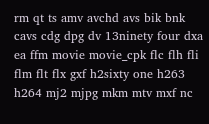rm qt ts amv avchd avs bik bnk cavs cdg dpg dv 13ninety four dxa ea ffm movie movie_cpk flc flh fli flm flt flx gxf h2sixty one h263 h264 mj2 mjpg mkm mtv mxf nc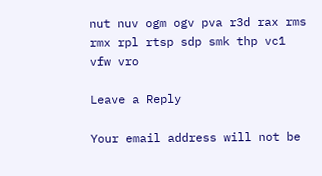nut nuv ogm ogv pva r3d rax rms rmx rpl rtsp sdp smk thp vc1 vfw vro

Leave a Reply

Your email address will not be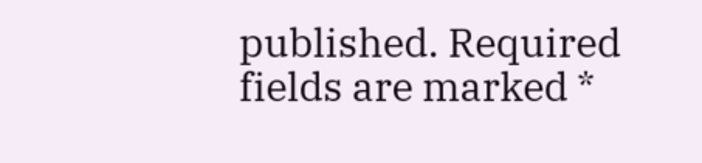published. Required fields are marked *